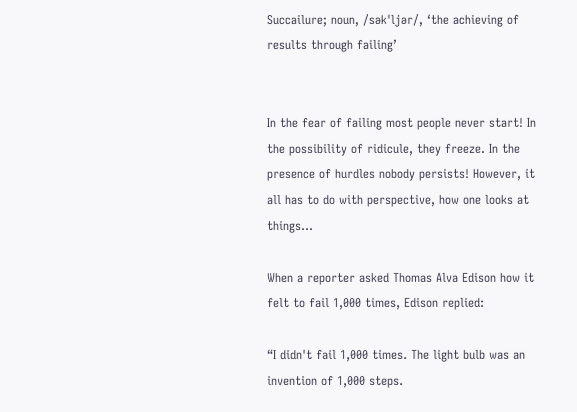Succailure; noun, /səkˈljər/, ‘the achieving of results through failing’


In the fear of failing most people never start! In the possibility of ridicule, they freeze. In the presence of hurdles nobody persists! However, it all has to do with perspective, how one looks at things...

When a reporter asked Thomas Alva Edison how it felt to fail 1,000 times, Edison replied:

“I didn't fail 1,000 times. The light bulb was an invention of 1,000 steps.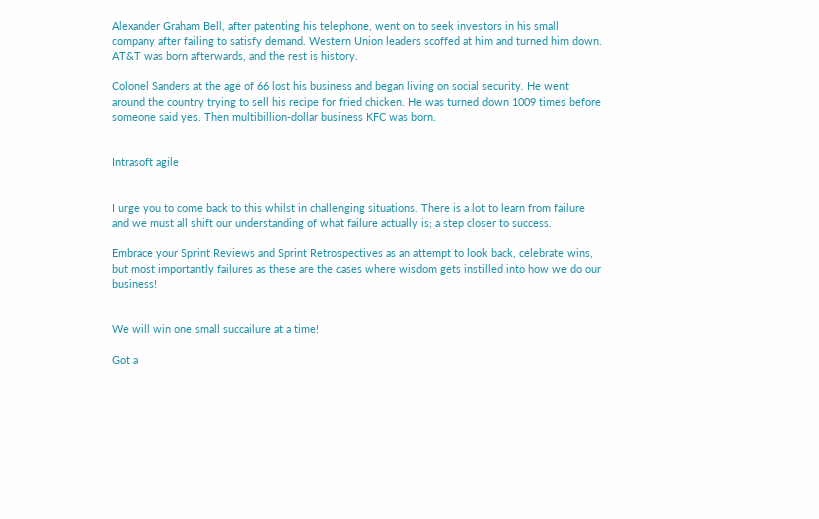Alexander Graham Bell, after patenting his telephone, went on to seek investors in his small company after failing to satisfy demand. Western Union leaders scoffed at him and turned him down. AT&T was born afterwards, and the rest is history.

Colonel Sanders at the age of 66 lost his business and began living on social security. He went around the country trying to sell his recipe for fried chicken. He was turned down 1009 times before someone said yes. Then multibillion-dollar business KFC was born.


Intrasoft agile


I urge you to come back to this whilst in challenging situations. There is a lot to learn from failure and we must all shift our understanding of what failure actually is; a step closer to success.

Embrace your Sprint Reviews and Sprint Retrospectives as an attempt to look back, celebrate wins, but most importantly failures as these are the cases where wisdom gets instilled into how we do our business!


We will win one small succailure at a time!

Got a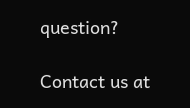question?

Contact us at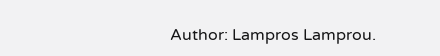Author: Lampros Lamprou.